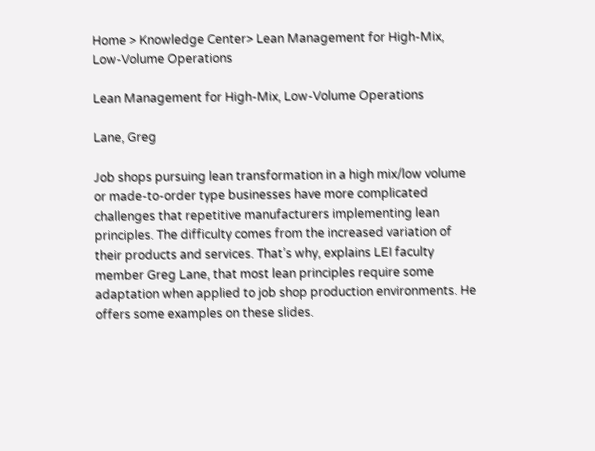Home > Knowledge Center> Lean Management for High-Mix, Low-Volume Operations

Lean Management for High-Mix, Low-Volume Operations

Lane, Greg

Job shops pursuing lean transformation in a high mix/low volume or made-to-order type businesses have more complicated challenges that repetitive manufacturers implementing lean principles. The difficulty comes from the increased variation of  their products and services. That’s why, explains LEI faculty member Greg Lane, that most lean principles require some adaptation when applied to job shop production environments. He offers some examples on these slides.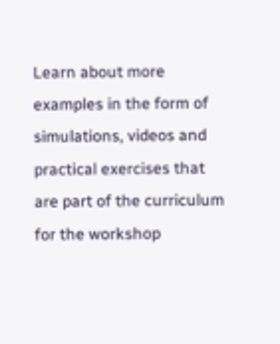Learn about more examples in the form of simulations, videos and practical exercises that are part of the curriculum for the workshop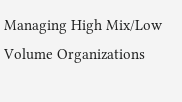Managing High Mix/Low Volume Organizations